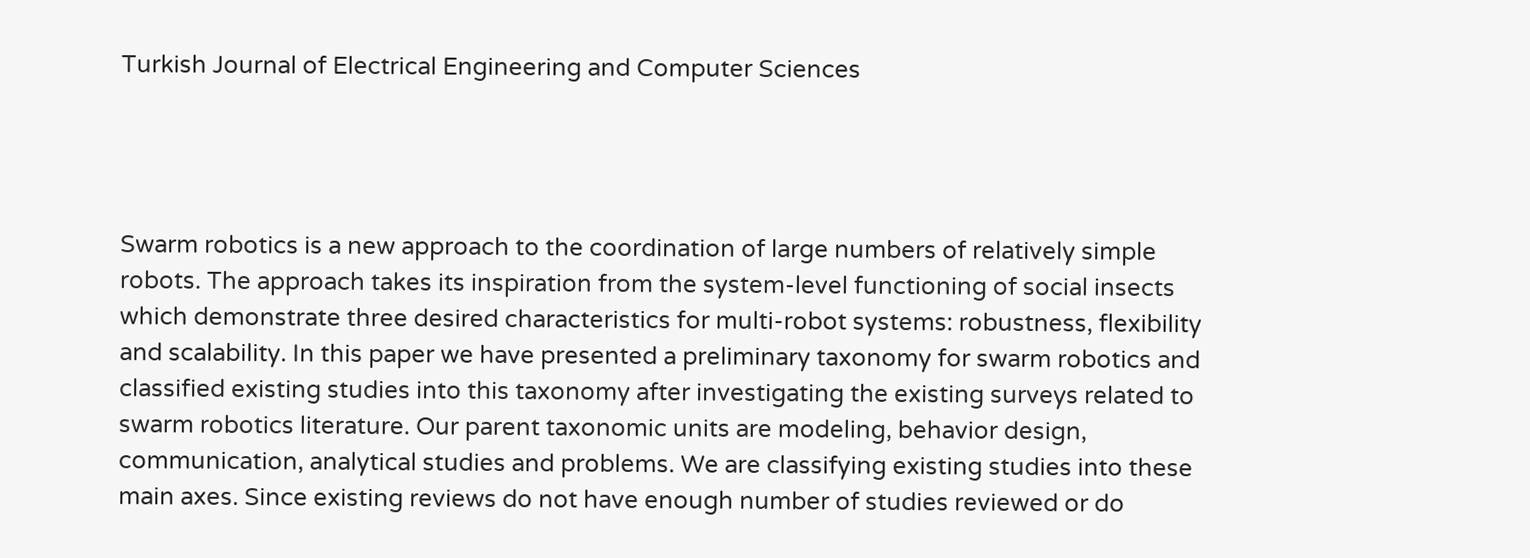Turkish Journal of Electrical Engineering and Computer Sciences




Swarm robotics is a new approach to the coordination of large numbers of relatively simple robots. The approach takes its inspiration from the system-level functioning of social insects which demonstrate three desired characteristics for multi-robot systems: robustness, flexibility and scalability. In this paper we have presented a preliminary taxonomy for swarm robotics and classified existing studies into this taxonomy after investigating the existing surveys related to swarm robotics literature. Our parent taxonomic units are modeling, behavior design, communication, analytical studies and problems. We are classifying existing studies into these main axes. Since existing reviews do not have enough number of studies reviewed or do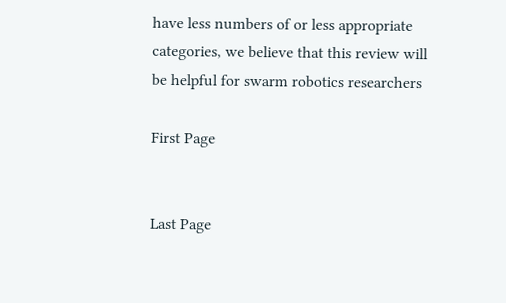have less numbers of or less appropriate categories, we believe that this review will be helpful for swarm robotics researchers

First Page


Last Page